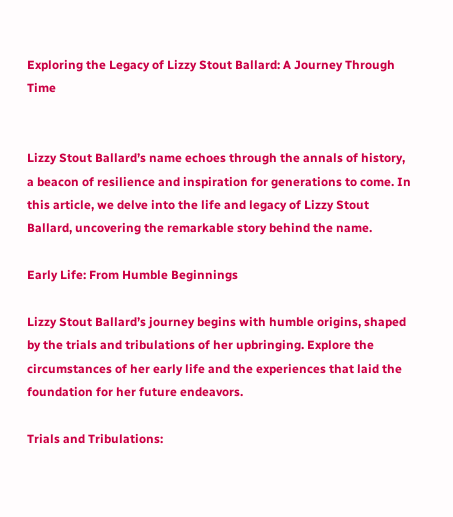Exploring the Legacy of Lizzy Stout Ballard: A Journey Through Time


Lizzy Stout Ballard’s name echoes through the annals of history, a beacon of resilience and inspiration for generations to come. In this article, we delve into the life and legacy of Lizzy Stout Ballard, uncovering the remarkable story behind the name.

Early Life: From Humble Beginnings

Lizzy Stout Ballard’s journey begins with humble origins, shaped by the trials and tribulations of her upbringing. Explore the circumstances of her early life and the experiences that laid the foundation for her future endeavors.

Trials and Tribulations: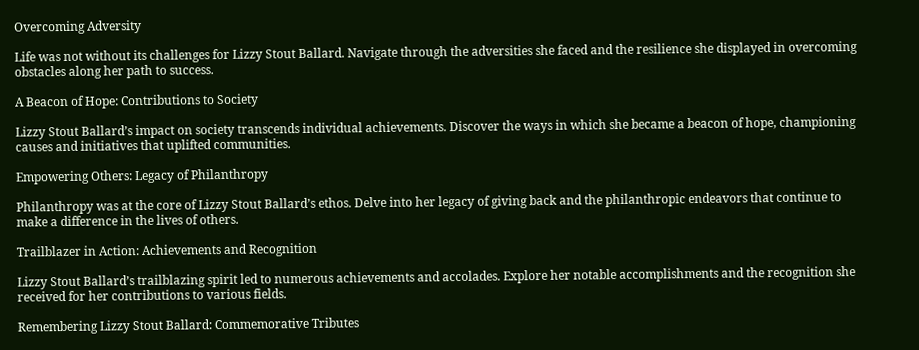Overcoming Adversity

Life was not without its challenges for Lizzy Stout Ballard. Navigate through the adversities she faced and the resilience she displayed in overcoming obstacles along her path to success.

A Beacon of Hope: Contributions to Society

Lizzy Stout Ballard’s impact on society transcends individual achievements. Discover the ways in which she became a beacon of hope, championing causes and initiatives that uplifted communities.

Empowering Others: Legacy of Philanthropy

Philanthropy was at the core of Lizzy Stout Ballard’s ethos. Delve into her legacy of giving back and the philanthropic endeavors that continue to make a difference in the lives of others.

Trailblazer in Action: Achievements and Recognition

Lizzy Stout Ballard’s trailblazing spirit led to numerous achievements and accolades. Explore her notable accomplishments and the recognition she received for her contributions to various fields.

Remembering Lizzy Stout Ballard: Commemorative Tributes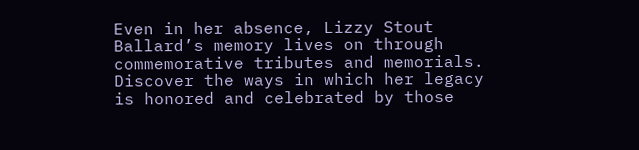Even in her absence, Lizzy Stout Ballard’s memory lives on through commemorative tributes and memorials. Discover the ways in which her legacy is honored and celebrated by those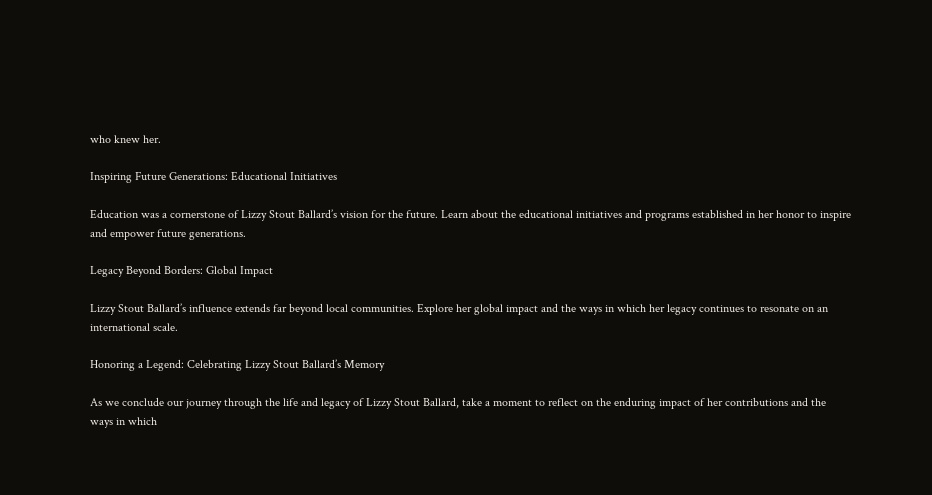who knew her.

Inspiring Future Generations: Educational Initiatives

Education was a cornerstone of Lizzy Stout Ballard’s vision for the future. Learn about the educational initiatives and programs established in her honor to inspire and empower future generations.

Legacy Beyond Borders: Global Impact

Lizzy Stout Ballard’s influence extends far beyond local communities. Explore her global impact and the ways in which her legacy continues to resonate on an international scale.

Honoring a Legend: Celebrating Lizzy Stout Ballard’s Memory

As we conclude our journey through the life and legacy of Lizzy Stout Ballard, take a moment to reflect on the enduring impact of her contributions and the ways in which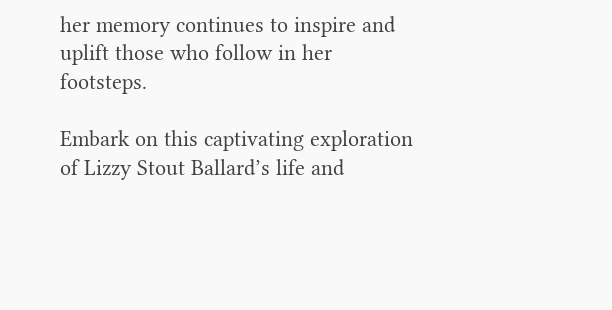her memory continues to inspire and uplift those who follow in her footsteps.

Embark on this captivating exploration of Lizzy Stout Ballard’s life and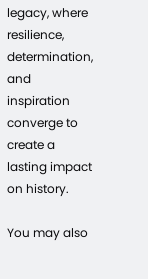legacy, where resilience, determination, and inspiration converge to create a lasting impact on history.

You may also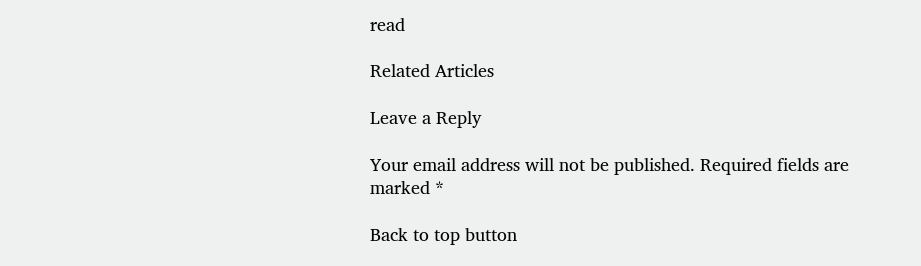read

Related Articles

Leave a Reply

Your email address will not be published. Required fields are marked *

Back to top button